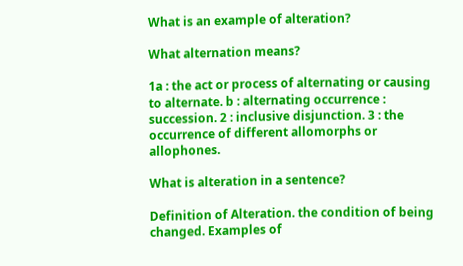What is an example of alteration?

What alternation means?

1a : the act or process of alternating or causing to alternate. b : alternating occurrence : succession. 2 : inclusive disjunction. 3 : the occurrence of different allomorphs or allophones.

What is alteration in a sentence?

Definition of Alteration. the condition of being changed. Examples of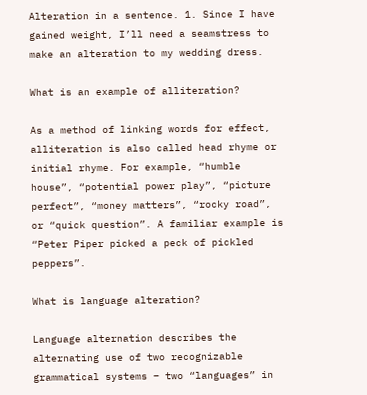Alteration in a sentence. 1. Since I have gained weight, I’ll need a seamstress to make an alteration to my wedding dress.

What is an example of alliteration?

As a method of linking words for effect, alliteration is also called head rhyme or initial rhyme. For example, “humble house”, “potential power play”, “picture perfect”, “money matters”, “rocky road”, or “quick question”. A familiar example is “Peter Piper picked a peck of pickled peppers”.

What is language alteration?

Language alternation describes the alternating use of two recognizable grammatical systems – two “languages” in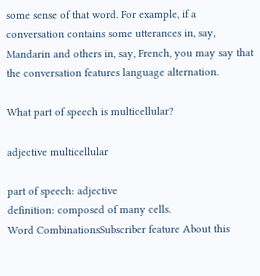some sense of that word. For example, if a conversation contains some utterances in, say, Mandarin and others in, say, French, you may say that the conversation features language alternation.

What part of speech is multicellular?

adjective multicellular

part of speech: adjective
definition: composed of many cells.
Word CombinationsSubscriber feature About this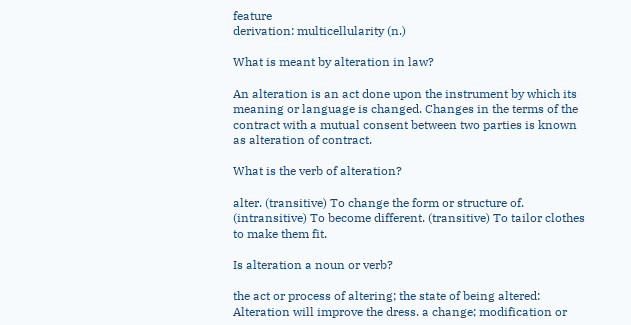feature
derivation: multicellularity (n.)

What is meant by alteration in law?

An alteration is an act done upon the instrument by which its meaning or language is changed. Changes in the terms of the contract with a mutual consent between two parties is known as alteration of contract.

What is the verb of alteration?

alter. (transitive) To change the form or structure of. (intransitive) To become different. (transitive) To tailor clothes to make them fit.

Is alteration a noun or verb?

the act or process of altering; the state of being altered: Alteration will improve the dress. a change; modification or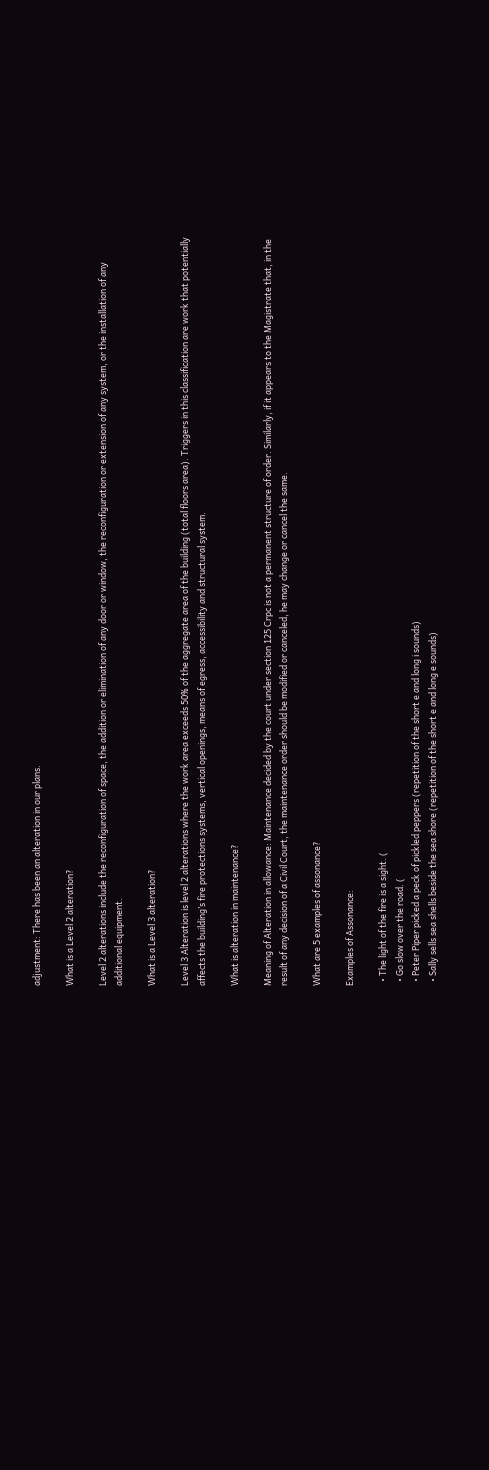adjustment: There has been an alteration in our plans.

What is a Level 2 alteration?

Level 2 alterations include the reconfiguration of space, the addition or elimination of any door or window, the reconfiguration or extension of any system, or the installation of any additional equipment.

What is a Level 3 alteration?

Level 3 Alteration is level 2 alterations where the work area exceeds 50% of the aggregate area of the building (total floors area). Triggers in this classification are work that potentially affects the building’s fire protections systems, vertical openings, means of egress, accessibility and structural system.

What is alteration in maintenance?

Meaning of Alteration in allowance: Maintenance decided by the court under section 125 Crpc is not a permanent structure of order. Similarly, if it appears to the Magistrate that, in the result of any decision of a Civil Court, the maintenance order should be modified or canceled, he may change or cancel the same.

What are 5 examples of assonance?

Examples of Assonance:

  • The light of the fire is a sight. (
  • Go slow over the road. (
  • Peter Piper picked a peck of pickled peppers (repetition of the short e and long i sounds)
  • Sally sells sea shells beside the sea shore (repetition of the short e and long e sounds)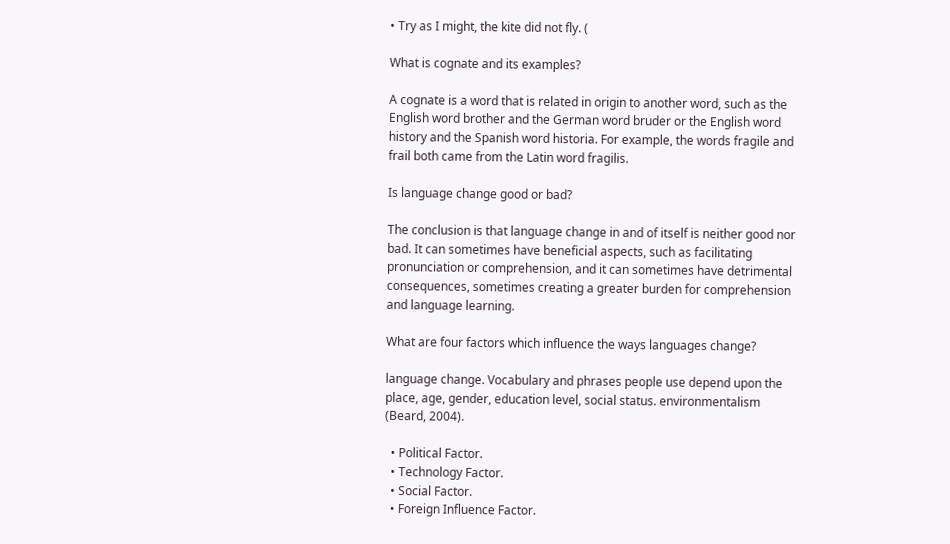• Try as I might, the kite did not fly. (

What is cognate and its examples?

A cognate is a word that is related in origin to another word, such as the English word brother and the German word bruder or the English word history and the Spanish word historia. For example, the words fragile and frail both came from the Latin word fragilis.

Is language change good or bad?

The conclusion is that language change in and of itself is neither good nor bad. It can sometimes have beneficial aspects, such as facilitating pronunciation or comprehension, and it can sometimes have detrimental consequences, sometimes creating a greater burden for comprehension and language learning.

What are four factors which influence the ways languages change?

language change. Vocabulary and phrases people use depend upon the place, age, gender, education level, social status. environmentalism (Beard, 2004).

  • Political Factor.
  • Technology Factor.
  • Social Factor.
  • Foreign Influence Factor.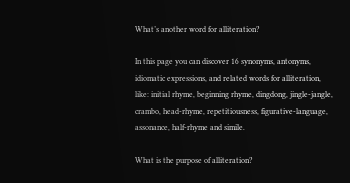What’s another word for alliteration?

In this page you can discover 16 synonyms, antonyms, idiomatic expressions, and related words for alliteration, like: initial rhyme, beginning rhyme, dingdong, jingle-jangle, crambo, head-rhyme, repetitiousness, figurative-language, assonance, half-rhyme and simile.

What is the purpose of alliteration?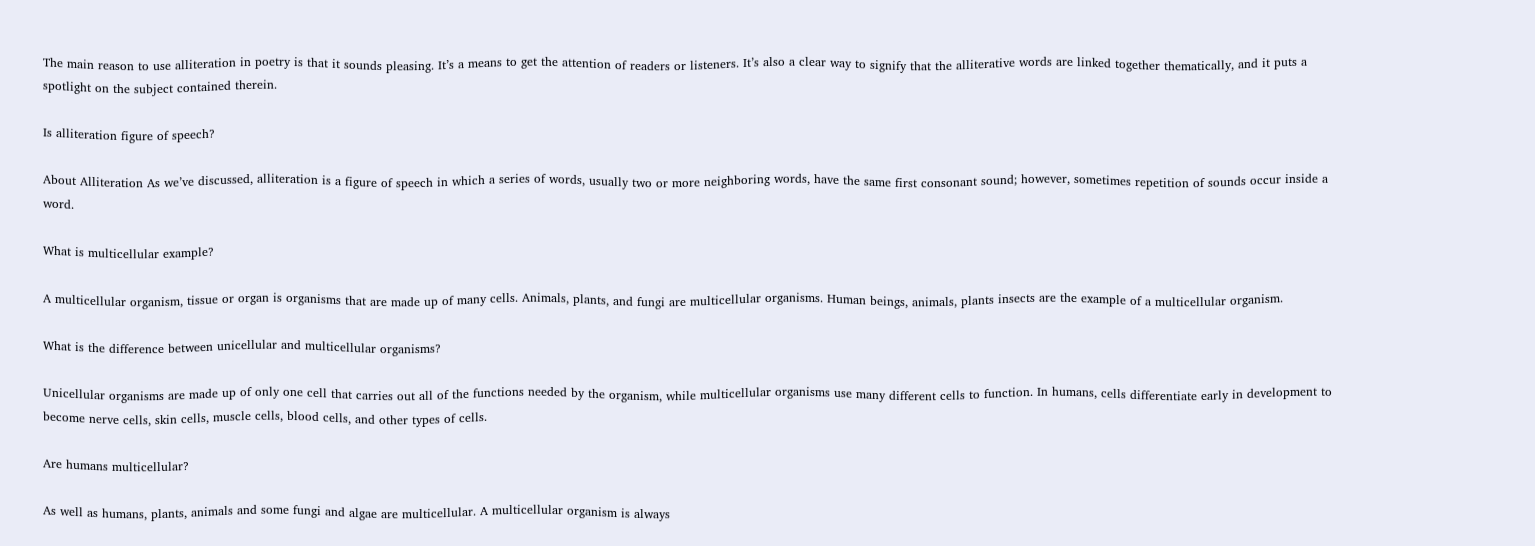The main reason to use alliteration in poetry is that it sounds pleasing. It’s a means to get the attention of readers or listeners. It’s also a clear way to signify that the alliterative words are linked together thematically, and it puts a spotlight on the subject contained therein.

Is alliteration figure of speech?

About Alliteration As we’ve discussed, alliteration is a figure of speech in which a series of words, usually two or more neighboring words, have the same first consonant sound; however, sometimes repetition of sounds occur inside a word.

What is multicellular example?

A multicellular organism, tissue or organ is organisms that are made up of many cells. Animals, plants, and fungi are multicellular organisms. Human beings, animals, plants insects are the example of a multicellular organism.

What is the difference between unicellular and multicellular organisms?

Unicellular organisms are made up of only one cell that carries out all of the functions needed by the organism, while multicellular organisms use many different cells to function. In humans, cells differentiate early in development to become nerve cells, skin cells, muscle cells, blood cells, and other types of cells.

Are humans multicellular?

As well as humans, plants, animals and some fungi and algae are multicellular. A multicellular organism is always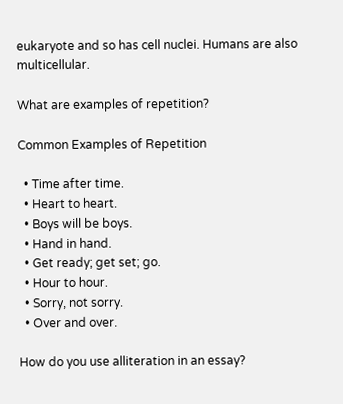eukaryote and so has cell nuclei. Humans are also multicellular.

What are examples of repetition?

Common Examples of Repetition

  • Time after time.
  • Heart to heart.
  • Boys will be boys.
  • Hand in hand.
  • Get ready; get set; go.
  • Hour to hour.
  • Sorry, not sorry.
  • Over and over.

How do you use alliteration in an essay?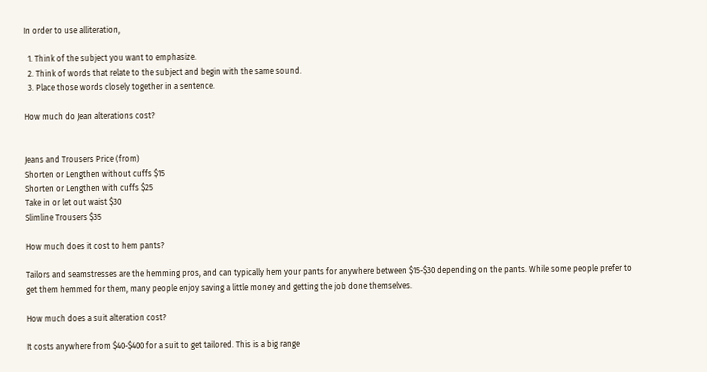In order to use alliteration,

  1. Think of the subject you want to emphasize.
  2. Think of words that relate to the subject and begin with the same sound.
  3. Place those words closely together in a sentence.

How much do Jean alterations cost?


Jeans and Trousers Price (from)
Shorten or Lengthen without cuffs $15
Shorten or Lengthen with cuffs $25
Take in or let out waist $30
Slimline Trousers $35

How much does it cost to hem pants?

Tailors and seamstresses are the hemming pros, and can typically hem your pants for anywhere between $15-$30 depending on the pants. While some people prefer to get them hemmed for them, many people enjoy saving a little money and getting the job done themselves.

How much does a suit alteration cost?

It costs anywhere from $40-$400 for a suit to get tailored. This is a big range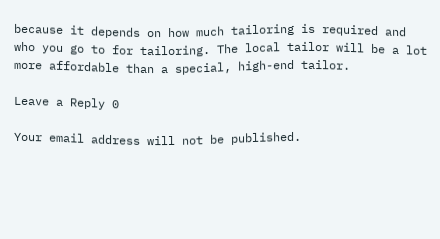because it depends on how much tailoring is required and who you go to for tailoring. The local tailor will be a lot more affordable than a special, high-end tailor.

Leave a Reply 0

Your email address will not be published.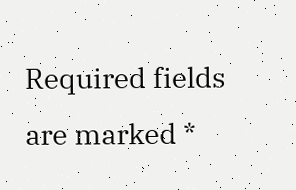Required fields are marked *